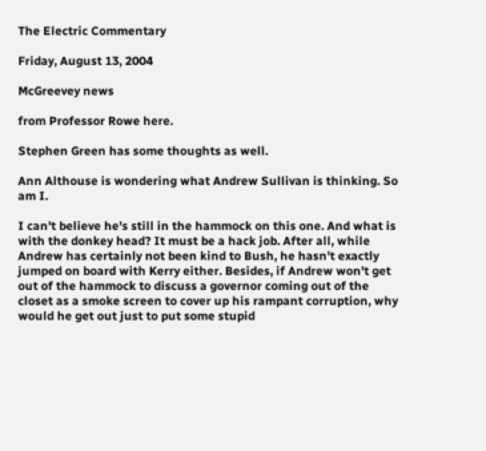The Electric Commentary

Friday, August 13, 2004

McGreevey news

from Professor Rowe here.

Stephen Green has some thoughts as well.

Ann Althouse is wondering what Andrew Sullivan is thinking. So am I.

I can't believe he's still in the hammock on this one. And what is with the donkey head? It must be a hack job. After all, while Andrew has certainly not been kind to Bush, he hasn't exactly jumped on board with Kerry either. Besides, if Andrew won't get out of the hammock to discuss a governor coming out of the closet as a smoke screen to cover up his rampant corruption, why would he get out just to put some stupid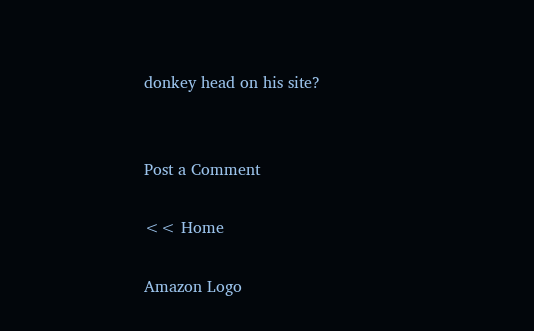donkey head on his site?


Post a Comment

<< Home

Amazon Logo